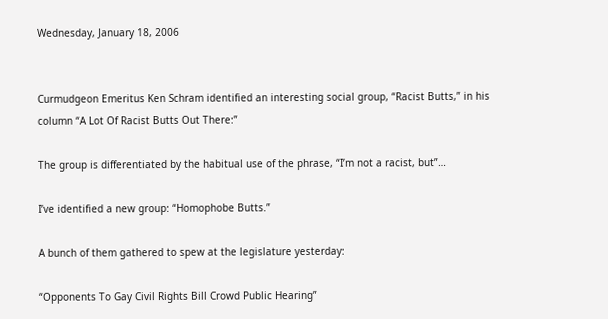Wednesday, January 18, 2006


Curmudgeon Emeritus Ken Schram identified an interesting social group, “Racist Butts,” in his column “A Lot Of Racist Butts Out There:”

The group is differentiated by the habitual use of the phrase, “I’m not a racist, but”…

I’ve identified a new group: “Homophobe Butts.”

A bunch of them gathered to spew at the legislature yesterday:

“Opponents To Gay Civil Rights Bill Crowd Public Hearing”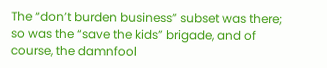The “don’t burden business” subset was there; so was the “save the kids” brigade, and of course, the damnfool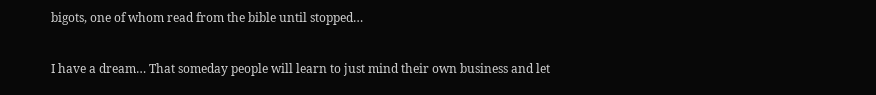bigots, one of whom read from the bible until stopped…

I have a dream… That someday people will learn to just mind their own business and let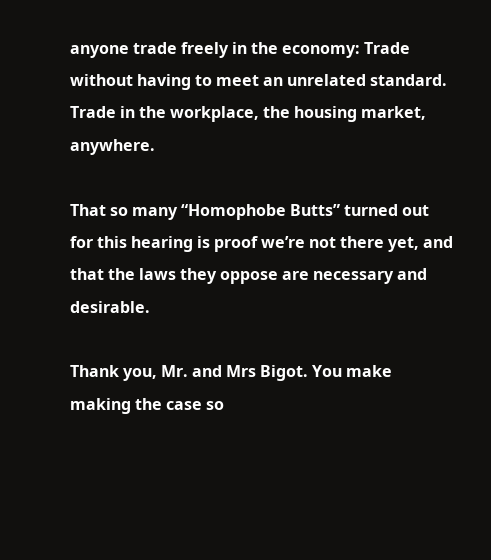anyone trade freely in the economy: Trade without having to meet an unrelated standard. Trade in the workplace, the housing market, anywhere.

That so many “Homophobe Butts” turned out for this hearing is proof we’re not there yet, and that the laws they oppose are necessary and desirable.

Thank you, Mr. and Mrs Bigot. You make making the case so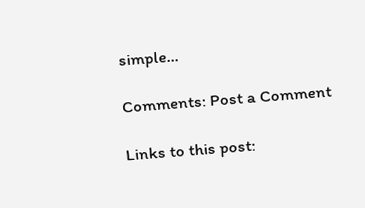simple…

Comments: Post a Comment

Links to this post: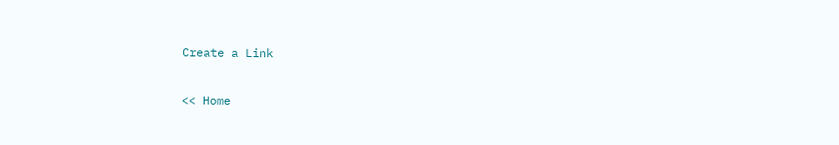Create a Link

<< Home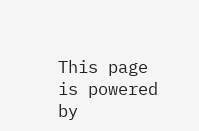This page is powered by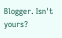Blogger. Isn't yours?